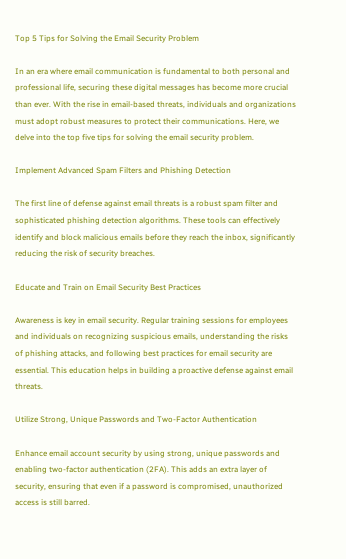Top 5 Tips for Solving the Email Security Problem

In an era where email communication is fundamental to both personal and professional life, securing these digital messages has become more crucial than ever. With the rise in email-based threats, individuals and organizations must adopt robust measures to protect their communications. Here, we delve into the top five tips for solving the email security problem.

Implement Advanced Spam Filters and Phishing Detection

The first line of defense against email threats is a robust spam filter and sophisticated phishing detection algorithms. These tools can effectively identify and block malicious emails before they reach the inbox, significantly reducing the risk of security breaches.

Educate and Train on Email Security Best Practices

Awareness is key in email security. Regular training sessions for employees and individuals on recognizing suspicious emails, understanding the risks of phishing attacks, and following best practices for email security are essential. This education helps in building a proactive defense against email threats.

Utilize Strong, Unique Passwords and Two-Factor Authentication

Enhance email account security by using strong, unique passwords and enabling two-factor authentication (2FA). This adds an extra layer of security, ensuring that even if a password is compromised, unauthorized access is still barred.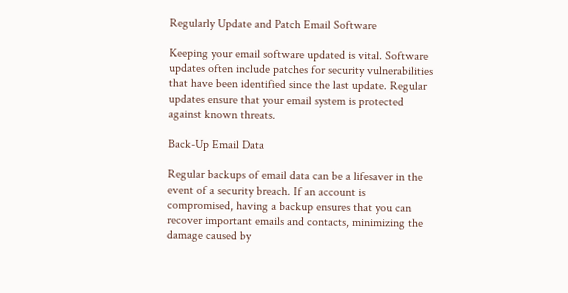Regularly Update and Patch Email Software

Keeping your email software updated is vital. Software updates often include patches for security vulnerabilities that have been identified since the last update. Regular updates ensure that your email system is protected against known threats.

Back-Up Email Data

Regular backups of email data can be a lifesaver in the event of a security breach. If an account is compromised, having a backup ensures that you can recover important emails and contacts, minimizing the damage caused by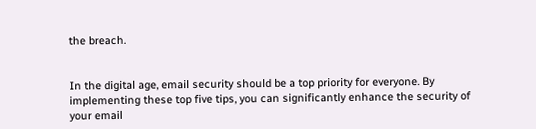the breach.


In the digital age, email security should be a top priority for everyone. By implementing these top five tips, you can significantly enhance the security of your email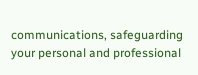communications, safeguarding your personal and professional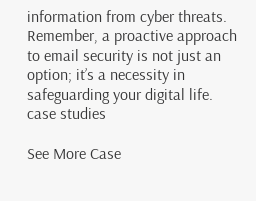information from cyber threats. Remember, a proactive approach to email security is not just an option; it’s a necessity in safeguarding your digital life.
case studies

See More Case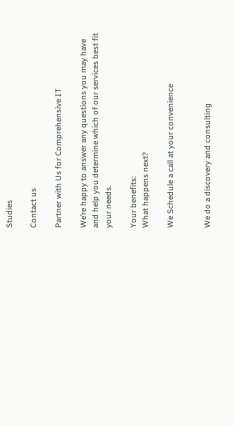Studies

Contact us

Partner with Us for Comprehensive IT

We’re happy to answer any questions you may have and help you determine which of our services best fit your needs.

Your benefits:
What happens next?

We Schedule a call at your convenience


We do a discovery and consulting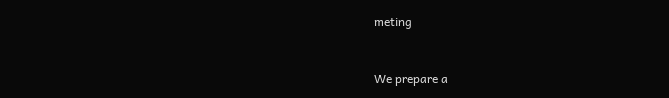meting


We prepare a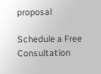proposal

Schedule a Free Consultation